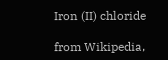Iron (II) chloride

from Wikipedia,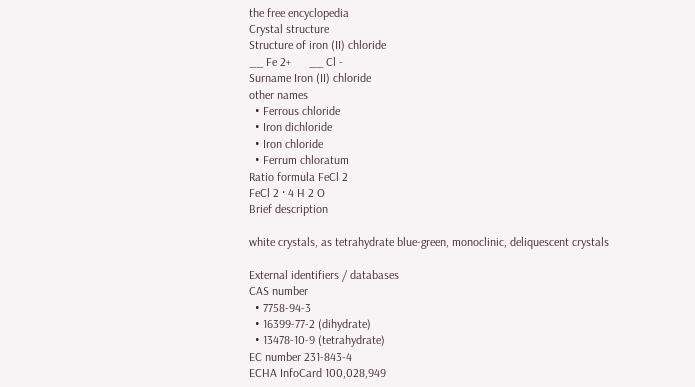the free encyclopedia
Crystal structure
Structure of iron (II) chloride
__ Fe 2+      __ Cl -
Surname Iron (II) chloride
other names
  • Ferrous chloride
  • Iron dichloride
  • Iron chloride
  • Ferrum chloratum
Ratio formula FeCl 2
FeCl 2 · 4 H 2 O
Brief description

white crystals, as tetrahydrate blue-green, monoclinic, deliquescent crystals

External identifiers / databases
CAS number
  • 7758-94-3
  • 16399-77-2 (dihydrate)
  • 13478-10-9 (tetrahydrate)
EC number 231-843-4
ECHA InfoCard 100,028,949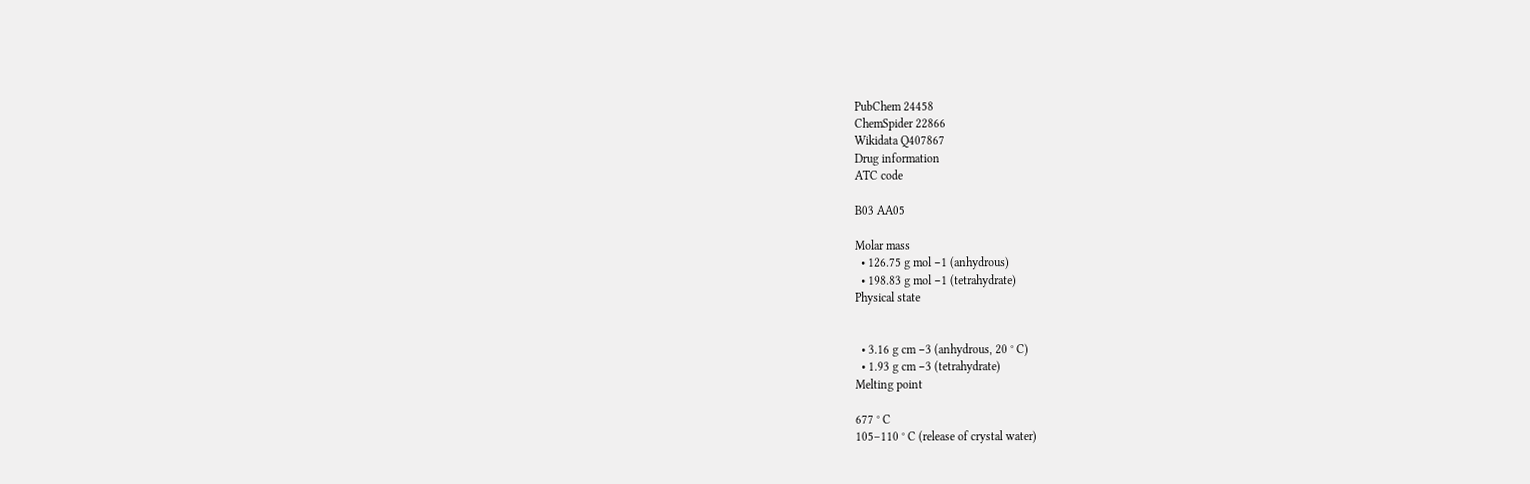PubChem 24458
ChemSpider 22866
Wikidata Q407867
Drug information
ATC code

B03 AA05

Molar mass
  • 126.75 g mol −1 (anhydrous)
  • 198.83 g mol −1 (tetrahydrate)
Physical state


  • 3.16 g cm −3 (anhydrous, 20 ° C)
  • 1.93 g cm −3 (tetrahydrate)
Melting point

677 ° C
105–110 ° C (release of crystal water)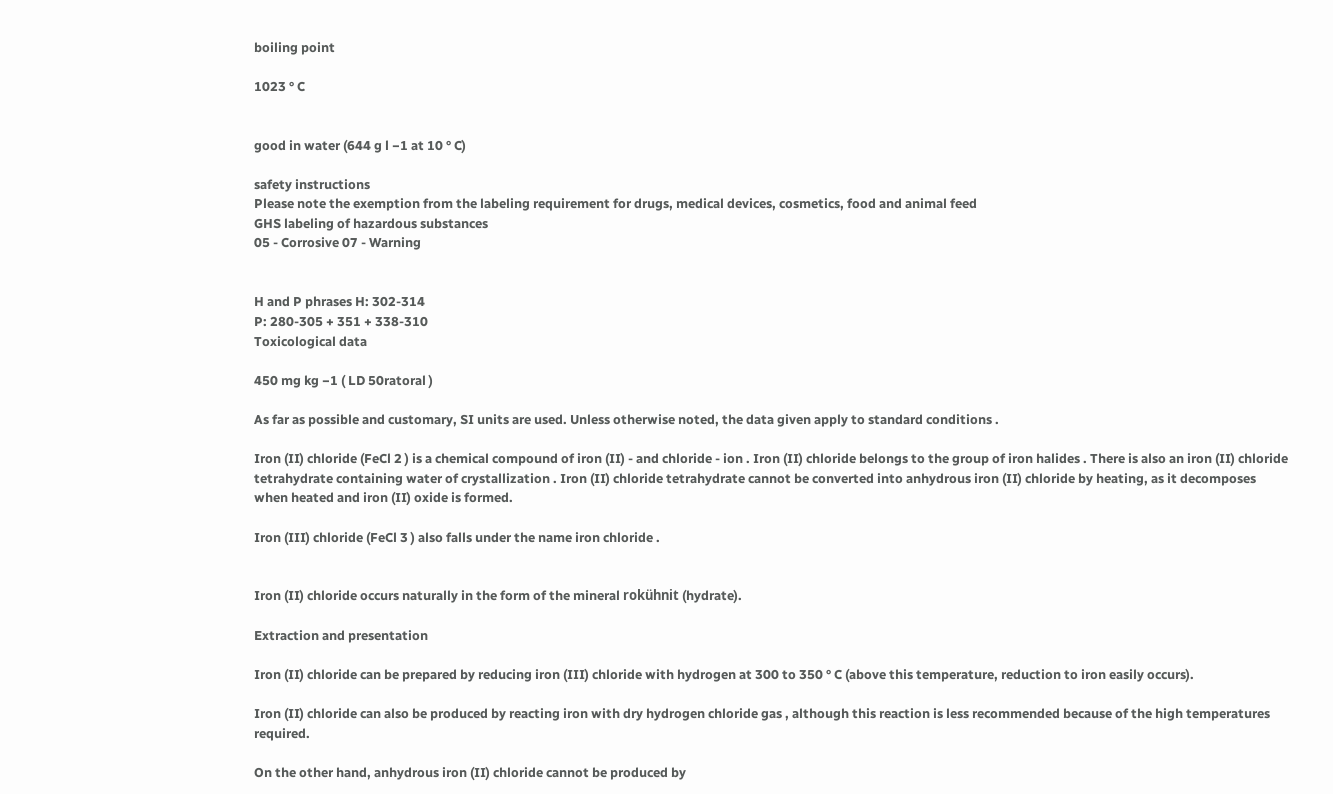boiling point

1023 ° C


good in water (644 g l −1 at 10 ° C)

safety instructions
Please note the exemption from the labeling requirement for drugs, medical devices, cosmetics, food and animal feed
GHS labeling of hazardous substances
05 - Corrosive 07 - Warning


H and P phrases H: 302-314
P: 280-305 + 351 + 338-310
Toxicological data

450 mg kg −1 ( LD 50ratoral )

As far as possible and customary, SI units are used. Unless otherwise noted, the data given apply to standard conditions .

Iron (II) chloride (FeCl 2 ) is a chemical compound of iron (II) - and chloride - ion . Iron (II) chloride belongs to the group of iron halides . There is also an iron (II) chloride tetrahydrate containing water of crystallization . Iron (II) chloride tetrahydrate cannot be converted into anhydrous iron (II) chloride by heating, as it decomposes when heated and iron (II) oxide is formed.

Iron (III) chloride (FeCl 3 ) also falls under the name iron chloride .


Iron (II) chloride occurs naturally in the form of the mineral rokühnit (hydrate).

Extraction and presentation

Iron (II) chloride can be prepared by reducing iron (III) chloride with hydrogen at 300 to 350 ° C (above this temperature, reduction to iron easily occurs).

Iron (II) chloride can also be produced by reacting iron with dry hydrogen chloride gas , although this reaction is less recommended because of the high temperatures required.

On the other hand, anhydrous iron (II) chloride cannot be produced by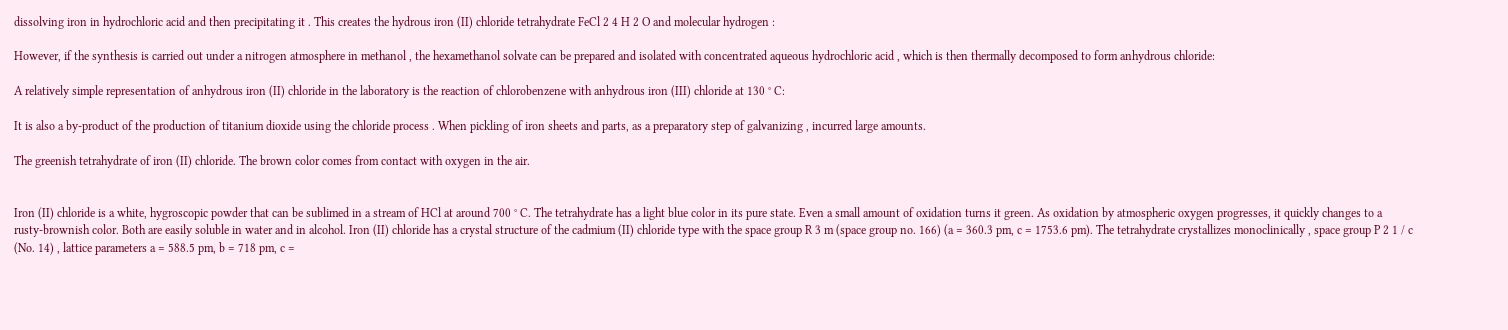dissolving iron in hydrochloric acid and then precipitating it . This creates the hydrous iron (II) chloride tetrahydrate FeCl 2 4 H 2 O and molecular hydrogen :

However, if the synthesis is carried out under a nitrogen atmosphere in methanol , the hexamethanol solvate can be prepared and isolated with concentrated aqueous hydrochloric acid , which is then thermally decomposed to form anhydrous chloride:

A relatively simple representation of anhydrous iron (II) chloride in the laboratory is the reaction of chlorobenzene with anhydrous iron (III) chloride at 130 ° C:

It is also a by-product of the production of titanium dioxide using the chloride process . When pickling of iron sheets and parts, as a preparatory step of galvanizing , incurred large amounts.

The greenish tetrahydrate of iron (II) chloride. The brown color comes from contact with oxygen in the air.


Iron (II) chloride is a white, hygroscopic powder that can be sublimed in a stream of HCl at around 700 ° C. The tetrahydrate has a light blue color in its pure state. Even a small amount of oxidation turns it green. As oxidation by atmospheric oxygen progresses, it quickly changes to a rusty-brownish color. Both are easily soluble in water and in alcohol. Iron (II) chloride has a crystal structure of the cadmium (II) chloride type with the space group R 3 m (space group no. 166) (a = 360.3 pm, c = 1753.6 pm). The tetrahydrate crystallizes monoclinically , space group P 2 1 / c (No. 14) , lattice parameters a = 588.5 pm, b = 718 pm, c =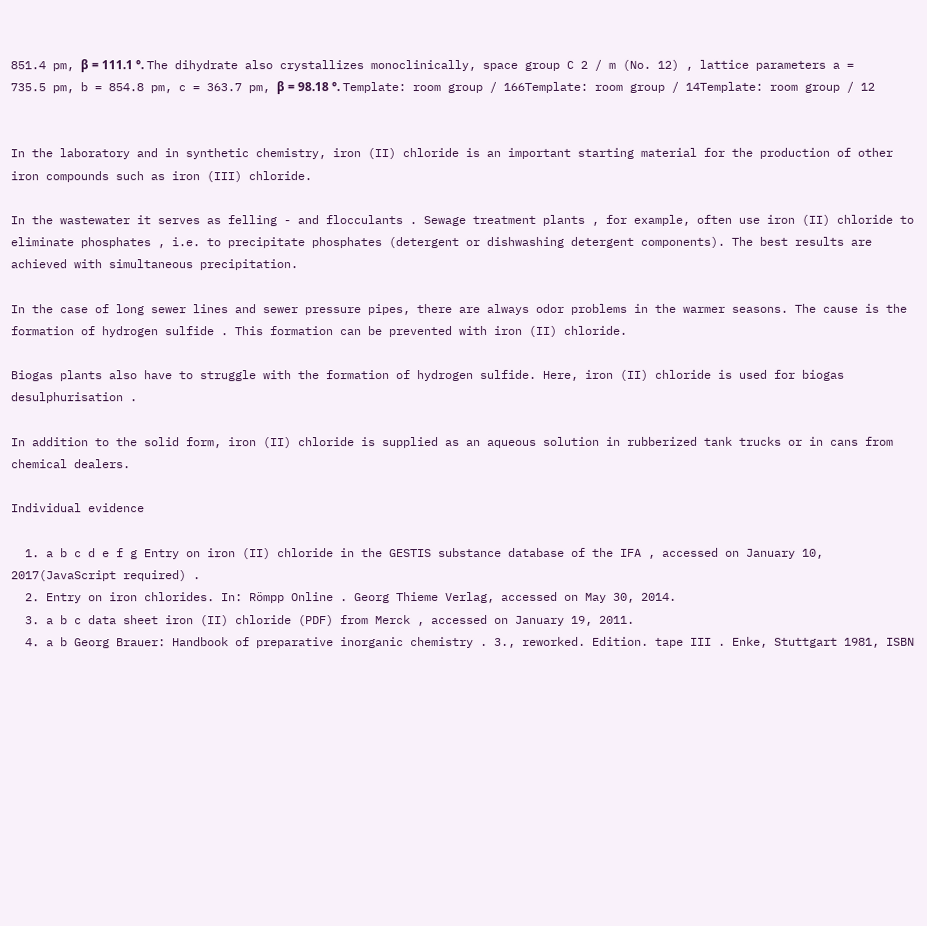851.4 pm, β = 111.1 °. The dihydrate also crystallizes monoclinically, space group C 2 / m (No. 12) , lattice parameters a = 735.5 pm, b = 854.8 pm, c = 363.7 pm, β = 98.18 °. Template: room group / 166Template: room group / 14Template: room group / 12


In the laboratory and in synthetic chemistry, iron (II) chloride is an important starting material for the production of other iron compounds such as iron (III) chloride.

In the wastewater it serves as felling - and flocculants . Sewage treatment plants , for example, often use iron (II) chloride to eliminate phosphates , i.e. to precipitate phosphates (detergent or dishwashing detergent components). The best results are achieved with simultaneous precipitation.

In the case of long sewer lines and sewer pressure pipes, there are always odor problems in the warmer seasons. The cause is the formation of hydrogen sulfide . This formation can be prevented with iron (II) chloride.

Biogas plants also have to struggle with the formation of hydrogen sulfide. Here, iron (II) chloride is used for biogas desulphurisation .

In addition to the solid form, iron (II) chloride is supplied as an aqueous solution in rubberized tank trucks or in cans from chemical dealers.

Individual evidence

  1. a b c d e f g Entry on iron (II) chloride in the GESTIS substance database of the IFA , accessed on January 10, 2017(JavaScript required) .
  2. Entry on iron chlorides. In: Römpp Online . Georg Thieme Verlag, accessed on May 30, 2014.
  3. a b c data sheet iron (II) chloride (PDF) from Merck , accessed on January 19, 2011.
  4. a b Georg Brauer: Handbook of preparative inorganic chemistry . 3., reworked. Edition. tape III . Enke, Stuttgart 1981, ISBN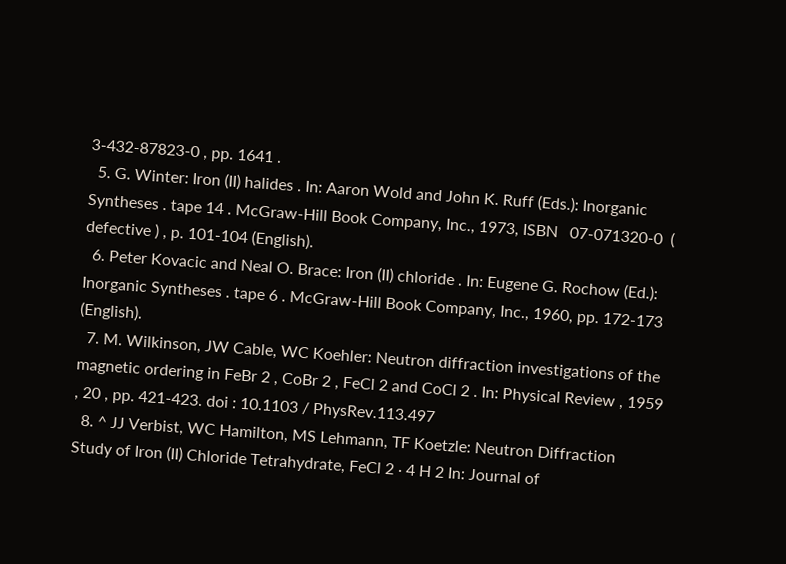3-432-87823-0 , pp. 1641 .
  5. G. Winter: Iron (II) halides . In: Aaron Wold and John K. Ruff (Eds.): Inorganic Syntheses . tape 14 . McGraw-Hill Book Company, Inc., 1973, ISBN   07-071320-0  ( defective ) , p. 101-104 (English).
  6. Peter Kovacic and Neal O. Brace: Iron (II) chloride . In: Eugene G. Rochow (Ed.): Inorganic Syntheses . tape 6 . McGraw-Hill Book Company, Inc., 1960, pp. 172-173 (English).
  7. M. Wilkinson, JW Cable, WC Koehler: Neutron diffraction investigations of the magnetic ordering in FeBr 2 , CoBr 2 , FeCl 2 and CoCl 2 . In: Physical Review , 1959 , 20 , pp. 421-423. doi : 10.1103 / PhysRev.113.497
  8. ^ JJ Verbist, WC Hamilton, MS Lehmann, TF Koetzle: Neutron Diffraction Study of Iron (II) Chloride Tetrahydrate, FeCl 2 · 4 H 2 In: Journal of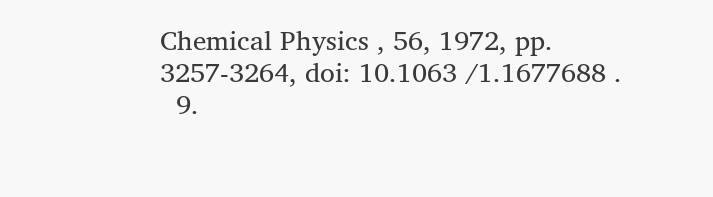Chemical Physics , 56, 1972, pp. 3257-3264, doi: 10.1063 /1.1677688 .
  9.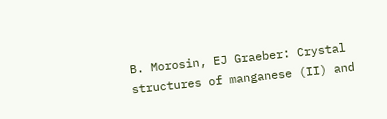B. Morosin, EJ Graeber: Crystal structures of manganese (II) and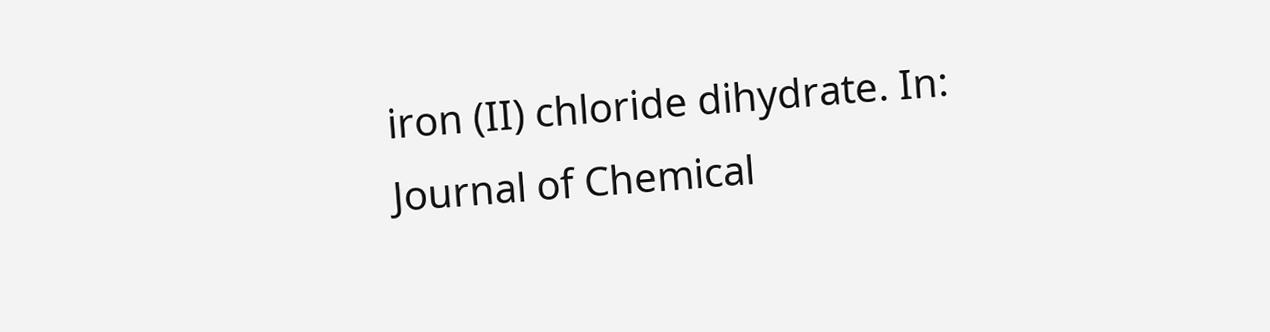iron (II) chloride dihydrate. In: Journal of Chemical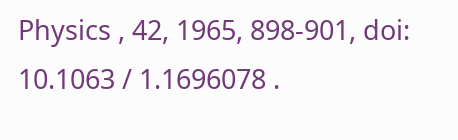Physics , 42, 1965, 898-901, doi: 10.1063 / 1.1696078 .